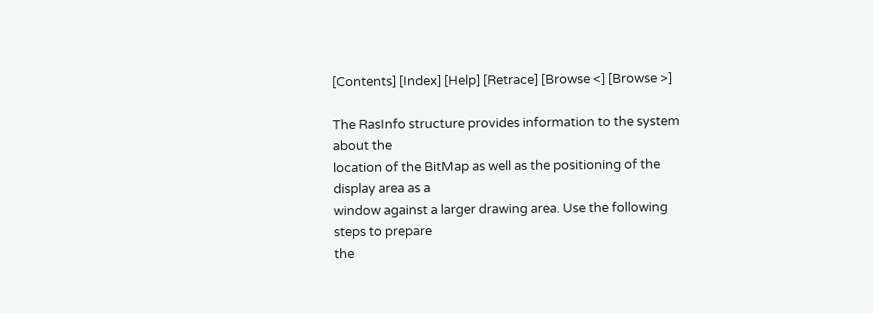[Contents] [Index] [Help] [Retrace] [Browse <] [Browse >]

The RasInfo structure provides information to the system about the
location of the BitMap as well as the positioning of the display area as a
window against a larger drawing area. Use the following steps to prepare
the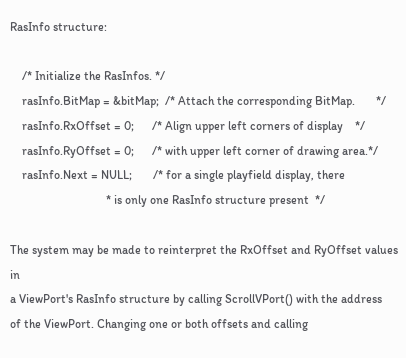RasInfo structure:

    /* Initialize the RasInfos. */
    rasInfo.BitMap = &bitMap;  /* Attach the corresponding BitMap.       */
    rasInfo.RxOffset = 0;      /* Align upper left corners of display    */
    rasInfo.RyOffset = 0;      /* with upper left corner of drawing area.*/
    rasInfo.Next = NULL;       /* for a single playfield display, there
                                * is only one RasInfo structure present  */

The system may be made to reinterpret the RxOffset and RyOffset values in
a ViewPort's RasInfo structure by calling ScrollVPort() with the address
of the ViewPort. Changing one or both offsets and calling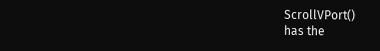ScrollVPort()
has the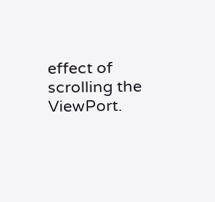effect of scrolling the ViewPort.